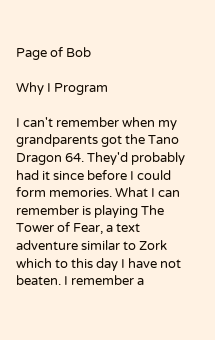Page of Bob

Why I Program

I can't remember when my grandparents got the Tano Dragon 64. They'd probably had it since before I could form memories. What I can remember is playing The Tower of Fear, a text adventure similar to Zork which to this day I have not beaten. I remember a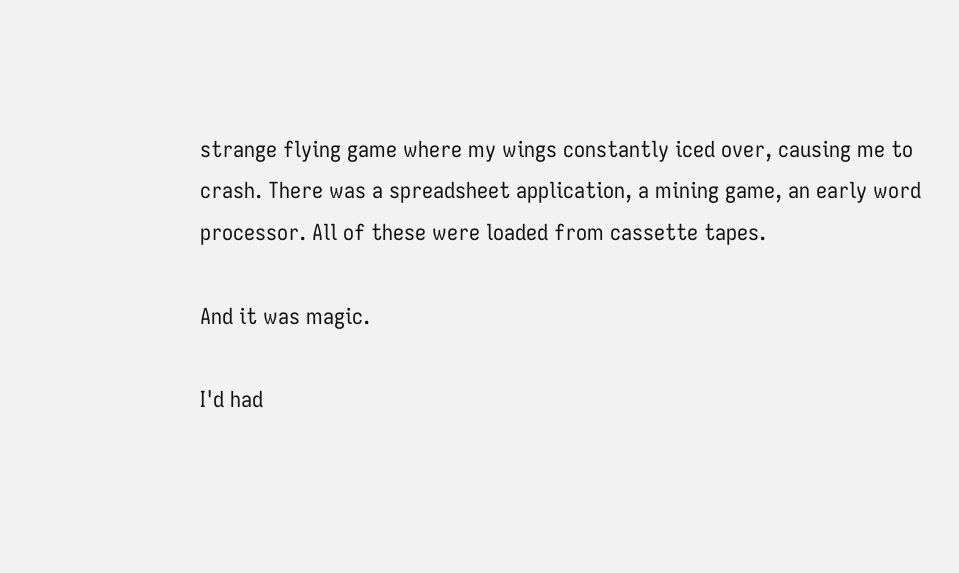strange flying game where my wings constantly iced over, causing me to crash. There was a spreadsheet application, a mining game, an early word processor. All of these were loaded from cassette tapes.

And it was magic.

I'd had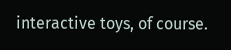interactive toys, of course.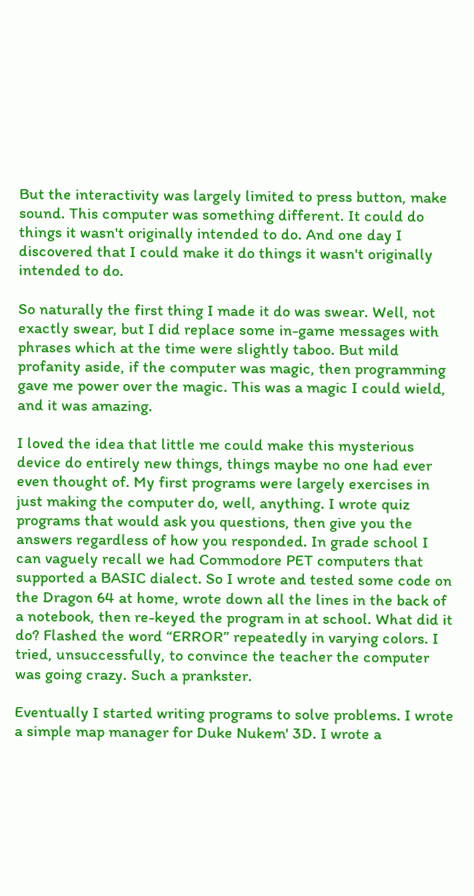But the interactivity was largely limited to press button, make sound. This computer was something different. It could do things it wasn't originally intended to do. And one day I discovered that I could make it do things it wasn't originally intended to do.

So naturally the first thing I made it do was swear. Well, not exactly swear, but I did replace some in-game messages with phrases which at the time were slightly taboo. But mild profanity aside, if the computer was magic, then programming gave me power over the magic. This was a magic I could wield, and it was amazing.

I loved the idea that little me could make this mysterious device do entirely new things, things maybe no one had ever even thought of. My first programs were largely exercises in just making the computer do, well, anything. I wrote quiz programs that would ask you questions, then give you the answers regardless of how you responded. In grade school I can vaguely recall we had Commodore PET computers that supported a BASIC dialect. So I wrote and tested some code on the Dragon 64 at home, wrote down all the lines in the back of a notebook, then re-keyed the program in at school. What did it do? Flashed the word “ERROR” repeatedly in varying colors. I tried, unsuccessfully, to convince the teacher the computer was going crazy. Such a prankster.

Eventually I started writing programs to solve problems. I wrote a simple map manager for Duke Nukem' 3D. I wrote a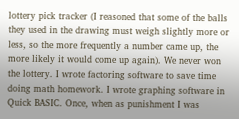lottery pick tracker (I reasoned that some of the balls they used in the drawing must weigh slightly more or less, so the more frequently a number came up, the more likely it would come up again). We never won the lottery. I wrote factoring software to save time doing math homework. I wrote graphing software in Quick BASIC. Once, when as punishment I was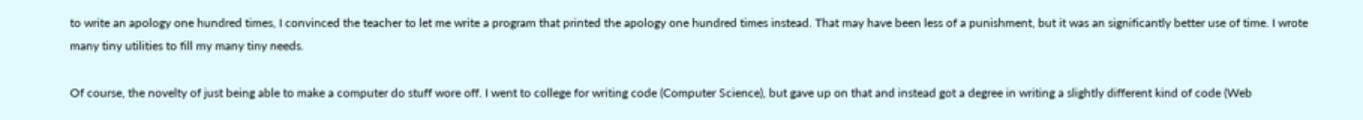to write an apology one hundred times, I convinced the teacher to let me write a program that printed the apology one hundred times instead. That may have been less of a punishment, but it was an significantly better use of time. I wrote many tiny utilities to fill my many tiny needs.

Of course, the novelty of just being able to make a computer do stuff wore off. I went to college for writing code (Computer Science), but gave up on that and instead got a degree in writing a slightly different kind of code (Web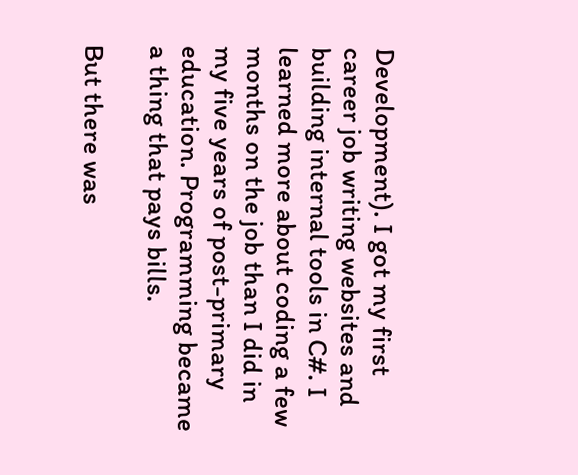Development). I got my first career job writing websites and building internal tools in C#. I learned more about coding a few months on the job than I did in my five years of post-primary education. Programming became a thing that pays bills.

But there was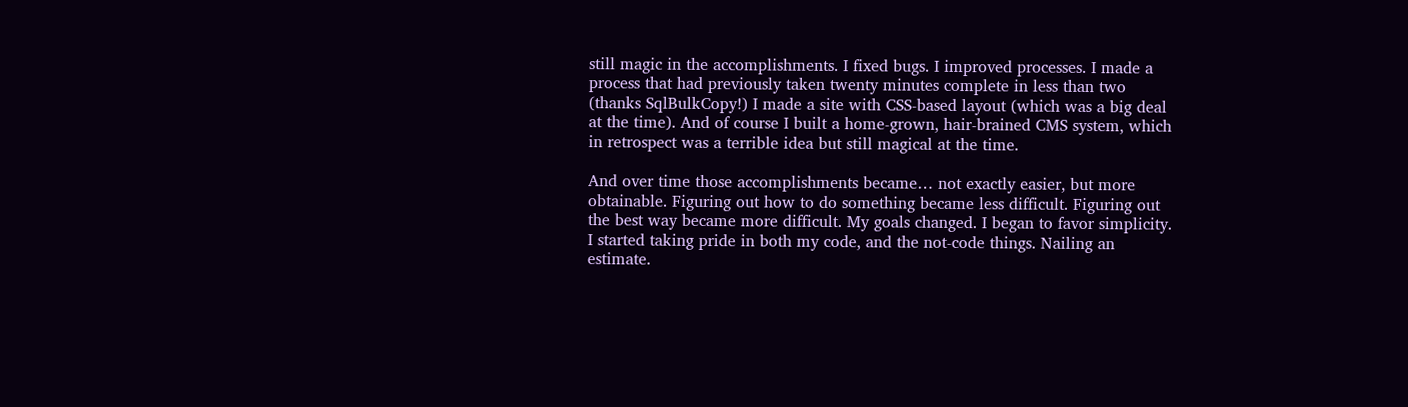still magic in the accomplishments. I fixed bugs. I improved processes. I made a process that had previously taken twenty minutes complete in less than two (thanks SqlBulkCopy!) I made a site with CSS-based layout (which was a big deal at the time). And of course I built a home-grown, hair-brained CMS system, which in retrospect was a terrible idea but still magical at the time.

And over time those accomplishments became… not exactly easier, but more obtainable. Figuring out how to do something became less difficult. Figuring out the best way became more difficult. My goals changed. I began to favor simplicity. I started taking pride in both my code, and the not-code things. Nailing an estimate.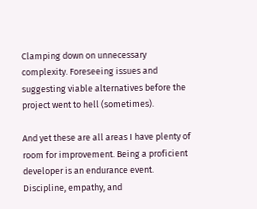Clamping down on unnecessary complexity. Foreseeing issues and suggesting viable alternatives before the project went to hell (sometimes).

And yet these are all areas I have plenty of room for improvement. Being a proficient developer is an endurance event. Discipline, empathy, and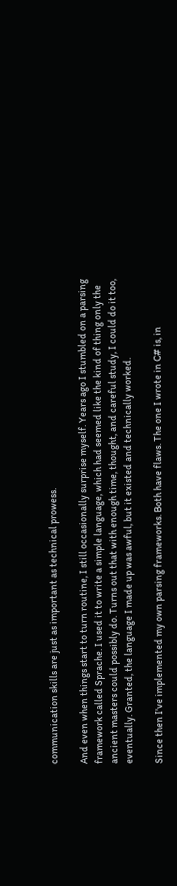communication skills are just as important as technical prowess.

And even when things start to turn routine, I still occasionally surprise myself. Years ago I stumbled on a parsing framework called Sprache. I used it to write a simple language, which had seemed like the kind of thing only the ancient masters could possibly do. Turns out that with enough time, thought, and careful study, I could do it too, eventually. Granted, the language I made up was awful, but it existed and technically worked.

Since then I've implemented my own parsing frameworks. Both have flaws. The one I wrote in C# is, in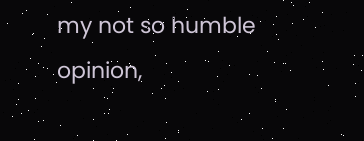my not so humble opinion,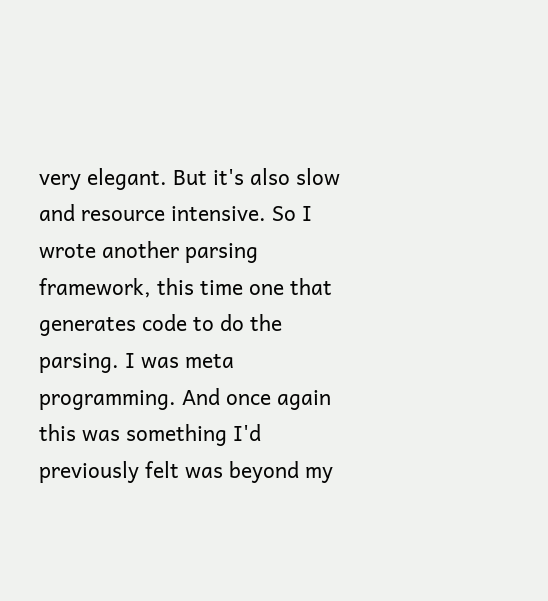very elegant. But it's also slow and resource intensive. So I wrote another parsing framework, this time one that generates code to do the parsing. I was meta programming. And once again this was something I'd previously felt was beyond my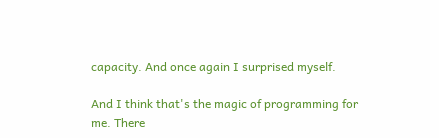capacity. And once again I surprised myself.

And I think that's the magic of programming for me. There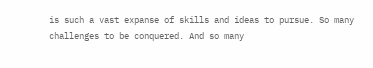is such a vast expanse of skills and ideas to pursue. So many challenges to be conquered. And so many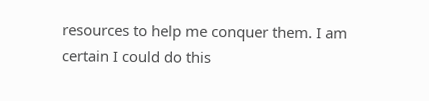resources to help me conquer them. I am certain I could do this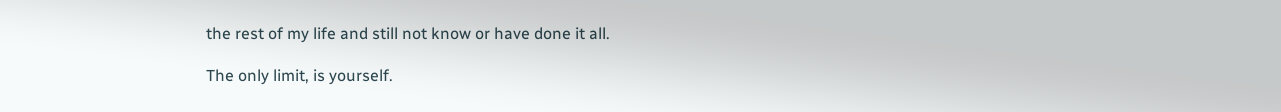the rest of my life and still not know or have done it all.

The only limit, is yourself.